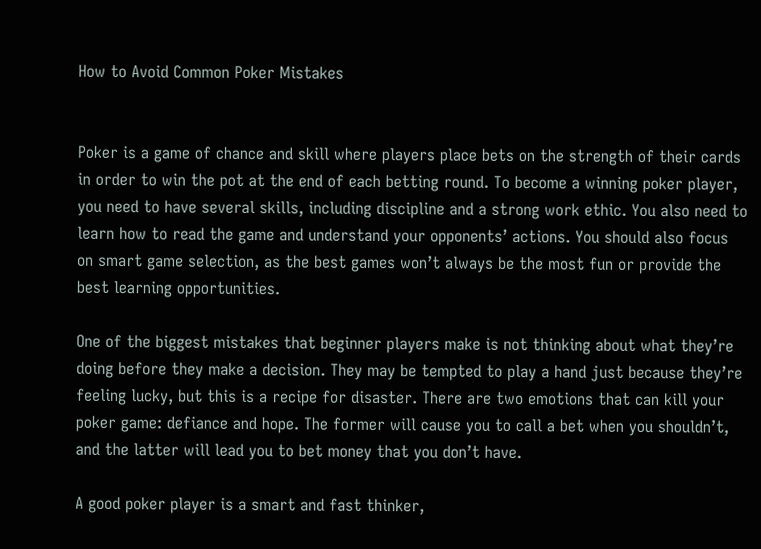How to Avoid Common Poker Mistakes


Poker is a game of chance and skill where players place bets on the strength of their cards in order to win the pot at the end of each betting round. To become a winning poker player, you need to have several skills, including discipline and a strong work ethic. You also need to learn how to read the game and understand your opponents’ actions. You should also focus on smart game selection, as the best games won’t always be the most fun or provide the best learning opportunities.

One of the biggest mistakes that beginner players make is not thinking about what they’re doing before they make a decision. They may be tempted to play a hand just because they’re feeling lucky, but this is a recipe for disaster. There are two emotions that can kill your poker game: defiance and hope. The former will cause you to call a bet when you shouldn’t, and the latter will lead you to bet money that you don’t have.

A good poker player is a smart and fast thinker,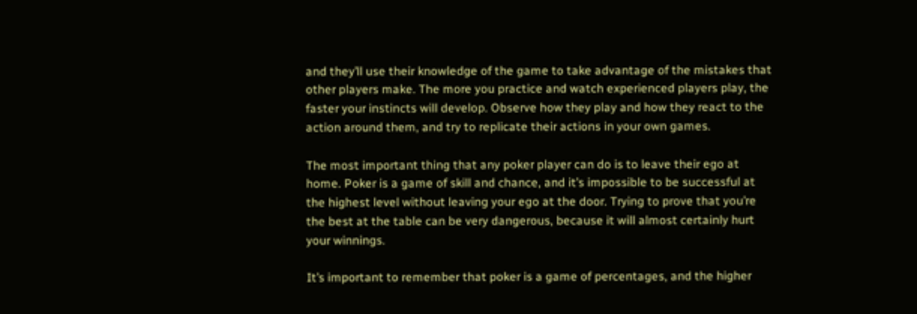and they’ll use their knowledge of the game to take advantage of the mistakes that other players make. The more you practice and watch experienced players play, the faster your instincts will develop. Observe how they play and how they react to the action around them, and try to replicate their actions in your own games.

The most important thing that any poker player can do is to leave their ego at home. Poker is a game of skill and chance, and it’s impossible to be successful at the highest level without leaving your ego at the door. Trying to prove that you’re the best at the table can be very dangerous, because it will almost certainly hurt your winnings.

It’s important to remember that poker is a game of percentages, and the higher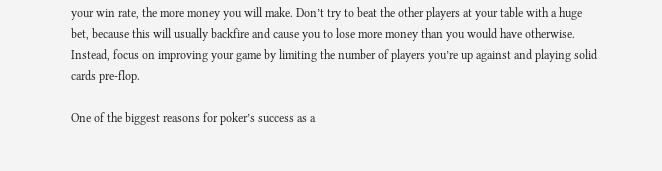your win rate, the more money you will make. Don’t try to beat the other players at your table with a huge bet, because this will usually backfire and cause you to lose more money than you would have otherwise. Instead, focus on improving your game by limiting the number of players you’re up against and playing solid cards pre-flop.

One of the biggest reasons for poker’s success as a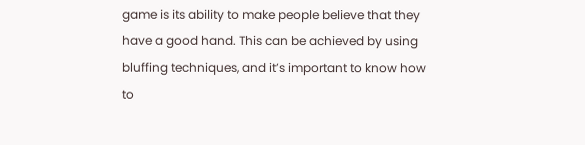game is its ability to make people believe that they have a good hand. This can be achieved by using bluffing techniques, and it’s important to know how to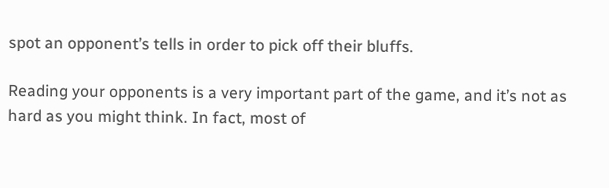spot an opponent’s tells in order to pick off their bluffs.

Reading your opponents is a very important part of the game, and it’s not as hard as you might think. In fact, most of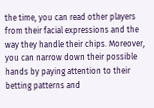the time, you can read other players from their facial expressions and the way they handle their chips. Moreover, you can narrow down their possible hands by paying attention to their betting patterns and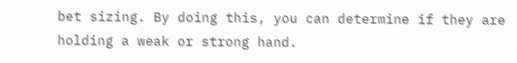bet sizing. By doing this, you can determine if they are holding a weak or strong hand.